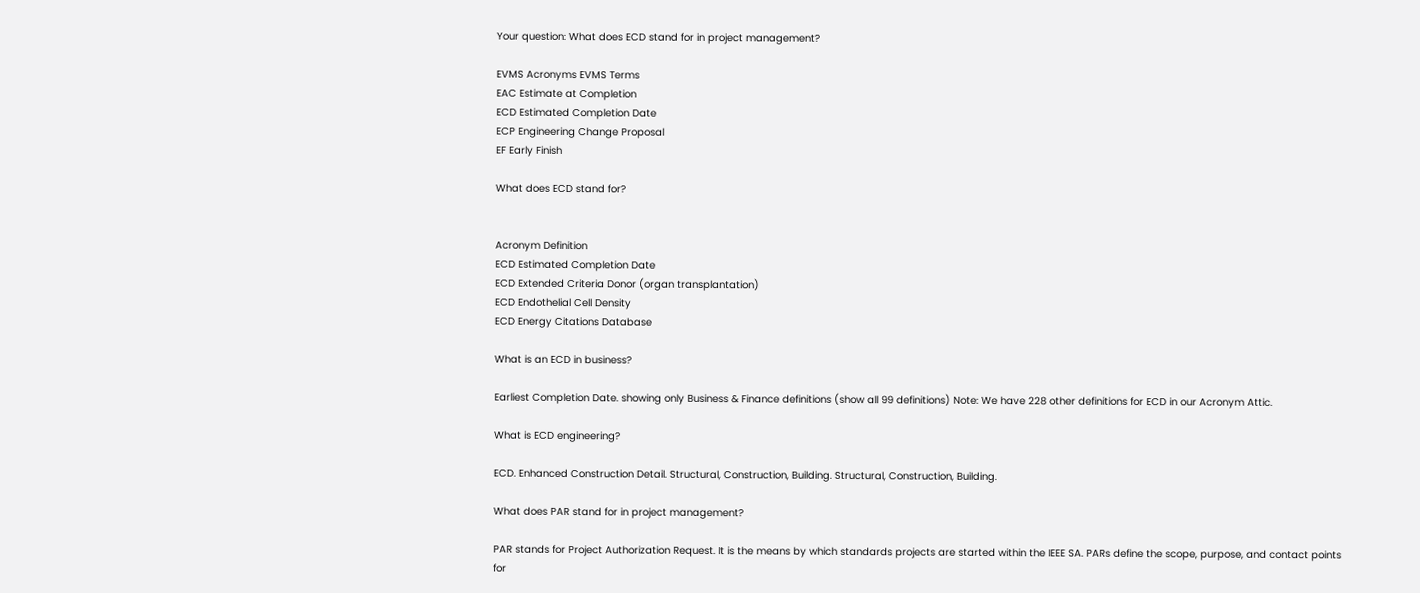Your question: What does ECD stand for in project management?

EVMS Acronyms EVMS Terms
EAC Estimate at Completion
ECD Estimated Completion Date
ECP Engineering Change Proposal
EF Early Finish

What does ECD stand for?


Acronym Definition
ECD Estimated Completion Date
ECD Extended Criteria Donor (organ transplantation)
ECD Endothelial Cell Density
ECD Energy Citations Database

What is an ECD in business?

Earliest Completion Date. showing only Business & Finance definitions (show all 99 definitions) Note: We have 228 other definitions for ECD in our Acronym Attic.

What is ECD engineering?

ECD. Enhanced Construction Detail. Structural, Construction, Building. Structural, Construction, Building.

What does PAR stand for in project management?

PAR stands for Project Authorization Request. It is the means by which standards projects are started within the IEEE SA. PARs define the scope, purpose, and contact points for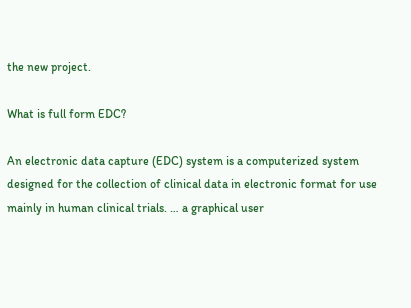the new project.

What is full form EDC?

An electronic data capture (EDC) system is a computerized system designed for the collection of clinical data in electronic format for use mainly in human clinical trials. … a graphical user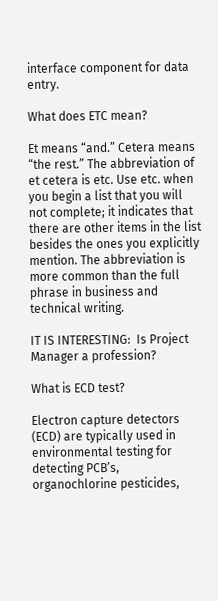interface component for data entry.

What does ETC mean?

Et means “and.” Cetera means “the rest.” The abbreviation of et cetera is etc. Use etc. when you begin a list that you will not complete; it indicates that there are other items in the list besides the ones you explicitly mention. The abbreviation is more common than the full phrase in business and technical writing.

IT IS INTERESTING:  Is Project Manager a profession?

What is ECD test?

Electron capture detectors (ECD) are typically used in environmental testing for detecting PCB’s, organochlorine pesticides,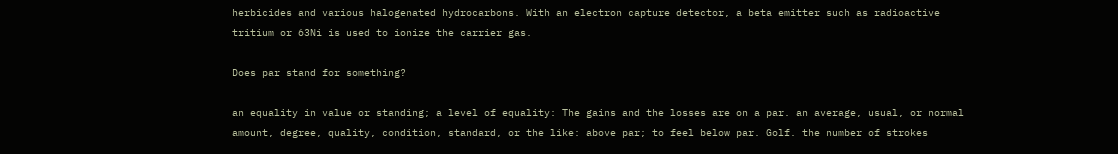herbicides and various halogenated hydrocarbons. With an electron capture detector, a beta emitter such as radioactive tritium or 63Ni is used to ionize the carrier gas.

Does par stand for something?

an equality in value or standing; a level of equality: The gains and the losses are on a par. an average, usual, or normal amount, degree, quality, condition, standard, or the like: above par; to feel below par. Golf. the number of strokes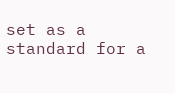set as a standard for a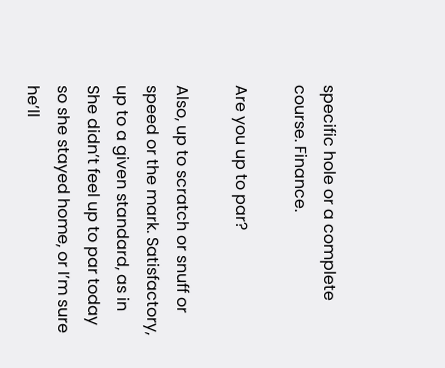specific hole or a complete course. Finance.

Are you up to par?

Also, up to scratch or snuff or speed or the mark. Satisfactory, up to a given standard, as in She didn’t feel up to par today so she stayed home, or I’m sure he’ll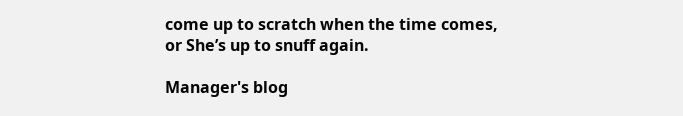come up to scratch when the time comes, or She’s up to snuff again.

Manager's blog